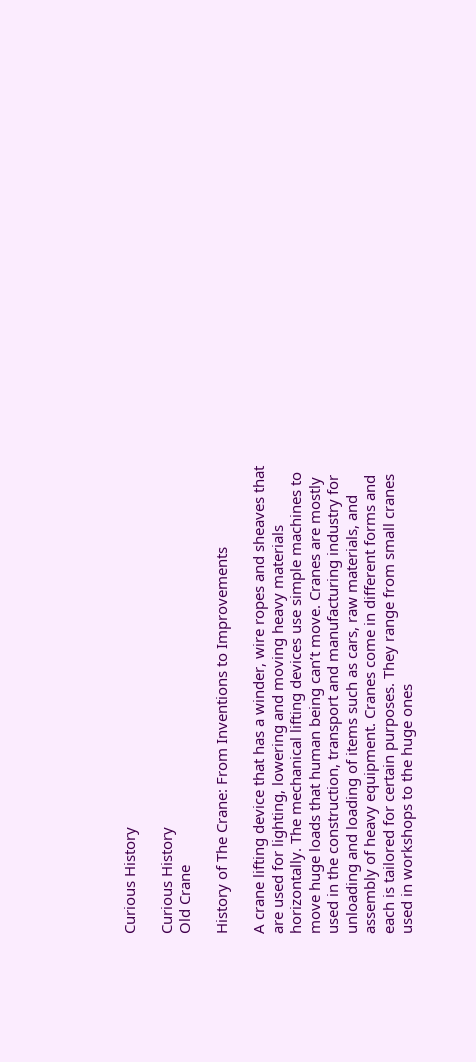Curious History

Curious History
Old Crane

History of The Crane: From Inventions to Improvements

A crane lifting device that has a winder, wire ropes and sheaves that are used for lighting, lowering and moving heavy materials horizontally. The mechanical lifting devices use simple machines to move huge loads that human being can’t move. Cranes are mostly used in the construction, transport and manufacturing industry for unloading and loading of items such as cars, raw materials, and assembly of heavy equipment. Cranes come in different forms and each is tailored for certain purposes. They range from small cranes used in workshops to the huge ones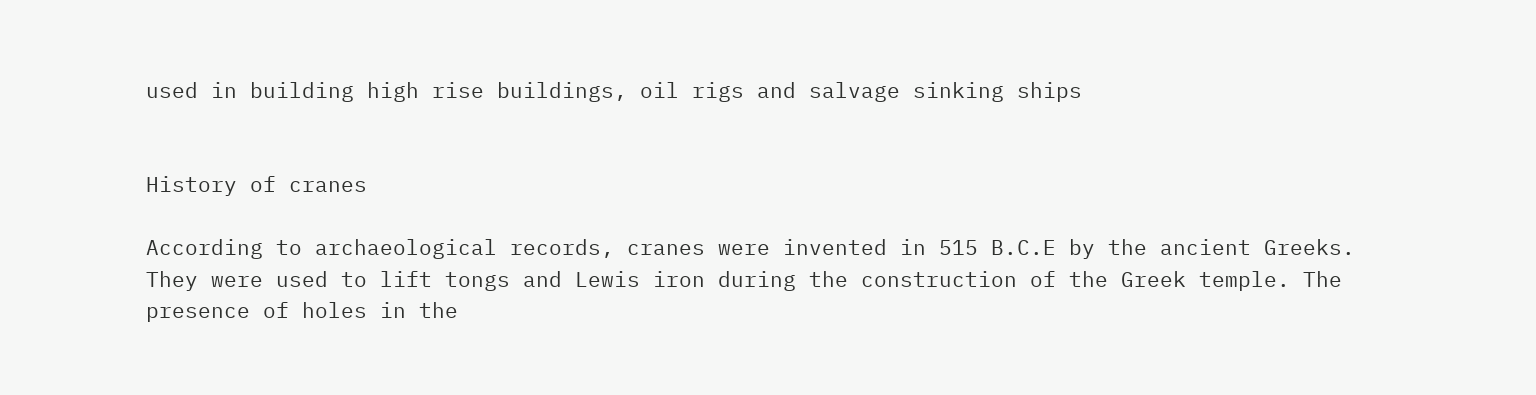used in building high rise buildings, oil rigs and salvage sinking ships


History of cranes

According to archaeological records, cranes were invented in 515 B.C.E by the ancient Greeks. They were used to lift tongs and Lewis iron during the construction of the Greek temple. The presence of holes in the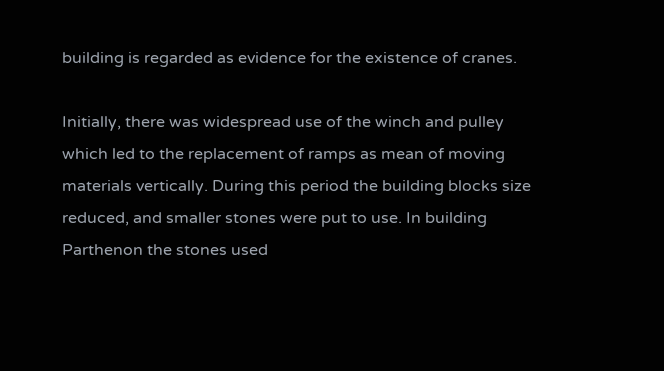building is regarded as evidence for the existence of cranes.

Initially, there was widespread use of the winch and pulley which led to the replacement of ramps as mean of moving materials vertically. During this period the building blocks size reduced, and smaller stones were put to use. In building Parthenon the stones used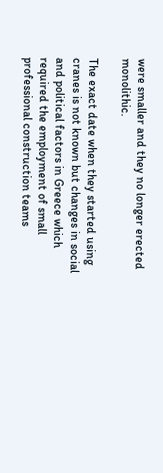were smaller and they no longer erected monolithic.

The exact date when they started using cranes is not known but changes in social and political factors in Greece which required the employment of small professional construction teams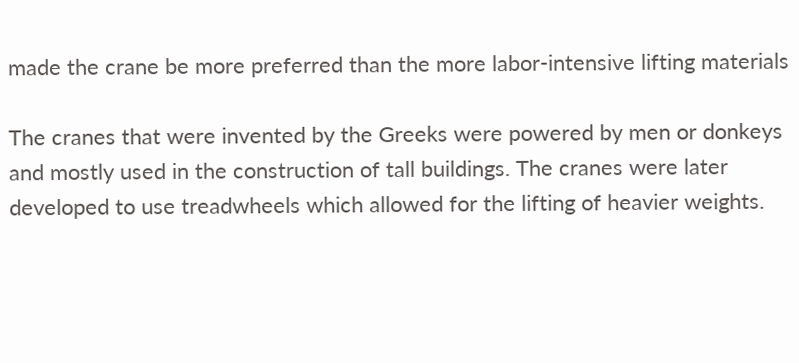made the crane be more preferred than the more labor-intensive lifting materials

The cranes that were invented by the Greeks were powered by men or donkeys and mostly used in the construction of tall buildings. The cranes were later developed to use treadwheels which allowed for the lifting of heavier weights.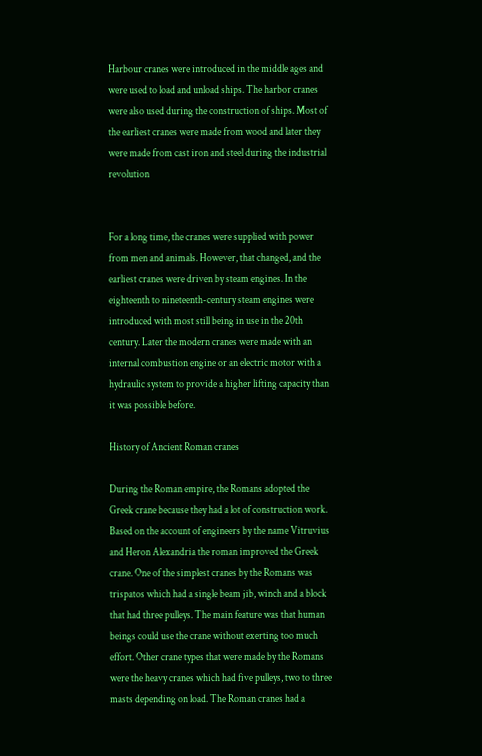Harbour cranes were introduced in the middle ages and were used to load and unload ships. The harbor cranes were also used during the construction of ships. Most of the earliest cranes were made from wood and later they were made from cast iron and steel during the industrial revolution


For a long time, the cranes were supplied with power from men and animals. However, that changed, and the earliest cranes were driven by steam engines. In the eighteenth to nineteenth-century steam engines were introduced with most still being in use in the 20th century. Later the modern cranes were made with an internal combustion engine or an electric motor with a hydraulic system to provide a higher lifting capacity than it was possible before.

History of Ancient Roman cranes

During the Roman empire, the Romans adopted the Greek crane because they had a lot of construction work. Based on the account of engineers by the name Vitruvius and Heron Alexandria the roman improved the Greek crane. One of the simplest cranes by the Romans was trispatos which had a single beam jib, winch and a block that had three pulleys. The main feature was that human beings could use the crane without exerting too much effort. Other crane types that were made by the Romans were the heavy cranes which had five pulleys, two to three masts depending on load. The Roman cranes had a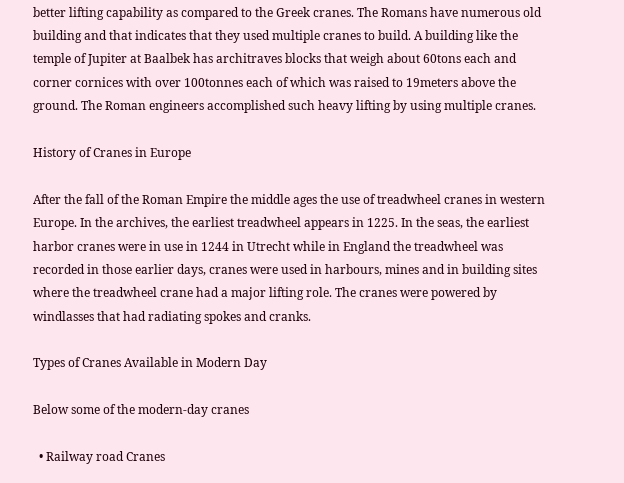better lifting capability as compared to the Greek cranes. The Romans have numerous old building and that indicates that they used multiple cranes to build. A building like the temple of Jupiter at Baalbek has architraves blocks that weigh about 60tons each and corner cornices with over 100tonnes each of which was raised to 19meters above the ground. The Roman engineers accomplished such heavy lifting by using multiple cranes.

History of Cranes in Europe

After the fall of the Roman Empire the middle ages the use of treadwheel cranes in western Europe. In the archives, the earliest treadwheel appears in 1225. In the seas, the earliest harbor cranes were in use in 1244 in Utrecht while in England the treadwheel was recorded in those earlier days, cranes were used in harbours, mines and in building sites where the treadwheel crane had a major lifting role. The cranes were powered by windlasses that had radiating spokes and cranks.

Types of Cranes Available in Modern Day

Below some of the modern-day cranes

  • Railway road Cranes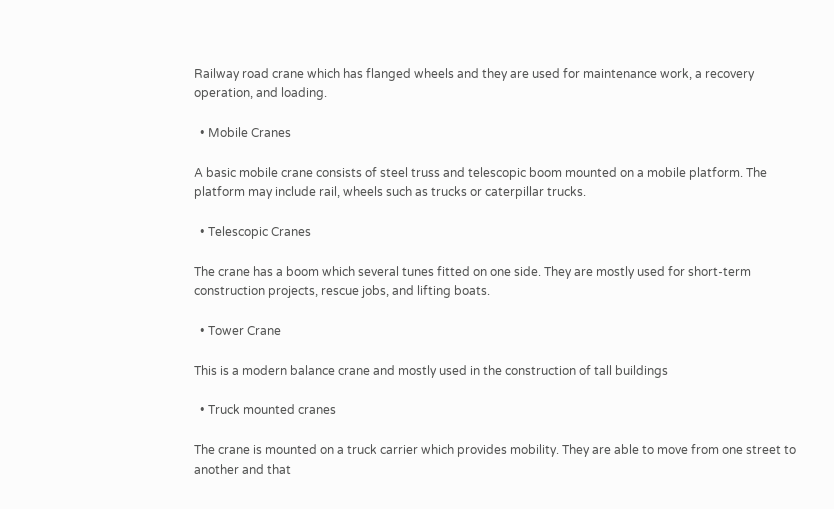Railway road crane which has flanged wheels and they are used for maintenance work, a recovery operation, and loading.

  • Mobile Cranes

A basic mobile crane consists of steel truss and telescopic boom mounted on a mobile platform. The platform may include rail, wheels such as trucks or caterpillar trucks.

  • Telescopic Cranes

The crane has a boom which several tunes fitted on one side. They are mostly used for short-term construction projects, rescue jobs, and lifting boats.

  • Tower Crane

This is a modern balance crane and mostly used in the construction of tall buildings

  • Truck mounted cranes

The crane is mounted on a truck carrier which provides mobility. They are able to move from one street to another and that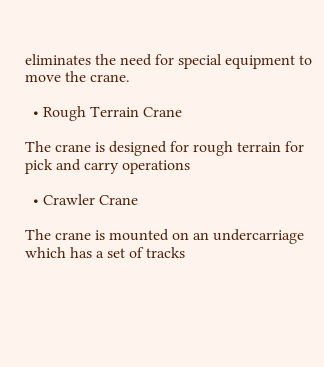eliminates the need for special equipment to move the crane.

  • Rough Terrain Crane

The crane is designed for rough terrain for pick and carry operations

  • Crawler Crane

The crane is mounted on an undercarriage which has a set of tracks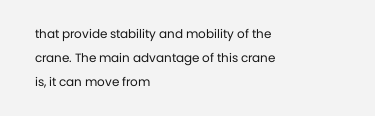that provide stability and mobility of the crane. The main advantage of this crane is, it can move from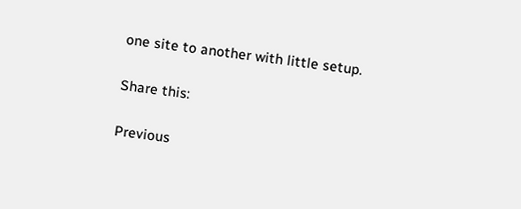one site to another with little setup.

Share this:

Previous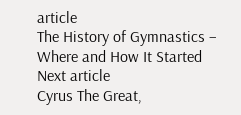article
The History of Gymnastics – Where and How It Started
Next article
Cyrus The Great,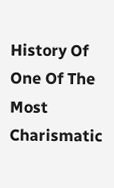History Of One Of The Most Charismatic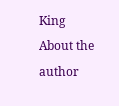King
About the author